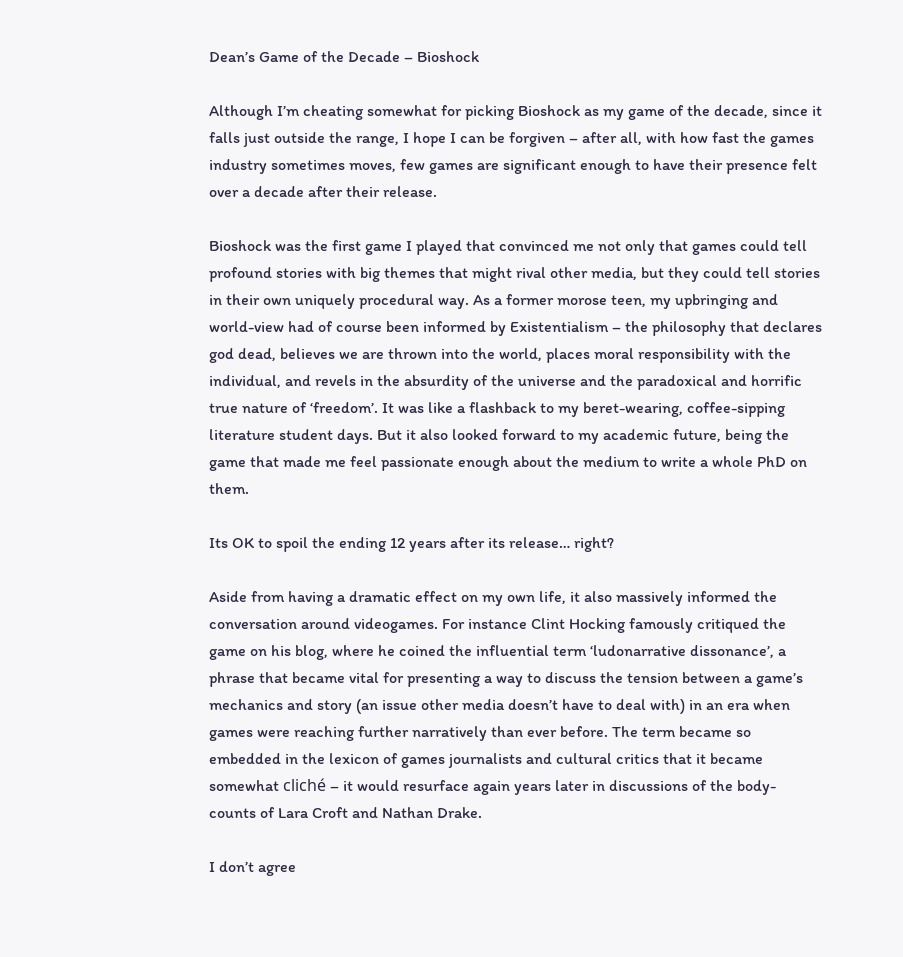Dean’s Game of the Decade – Bioshock

Although I’m cheating somewhat for picking Bioshock as my game of the decade, since it falls just outside the range, I hope I can be forgiven – after all, with how fast the games industry sometimes moves, few games are significant enough to have their presence felt over a decade after their release.

Bioshock was the first game I played that convinced me not only that games could tell profound stories with big themes that might rival other media, but they could tell stories in their own uniquely procedural way. As a former morose teen, my upbringing and world-view had of course been informed by Existentialism – the philosophy that declares god dead, believes we are thrown into the world, places moral responsibility with the individual, and revels in the absurdity of the universe and the paradoxical and horrific true nature of ‘freedom’. It was like a flashback to my beret-wearing, coffee-sipping literature student days. But it also looked forward to my academic future, being the game that made me feel passionate enough about the medium to write a whole PhD on them.

Its OK to spoil the ending 12 years after its release… right?

Aside from having a dramatic effect on my own life, it also massively informed the conversation around videogames. For instance Clint Hocking famously critiqued the game on his blog, where he coined the influential term ‘ludonarrative dissonance’, a phrase that became vital for presenting a way to discuss the tension between a game’s mechanics and story (an issue other media doesn’t have to deal with) in an era when games were reaching further narratively than ever before. The term became so embedded in the lexicon of games journalists and cultural critics that it became somewhat cliché – it would resurface again years later in discussions of the body-counts of Lara Croft and Nathan Drake.

I don’t agree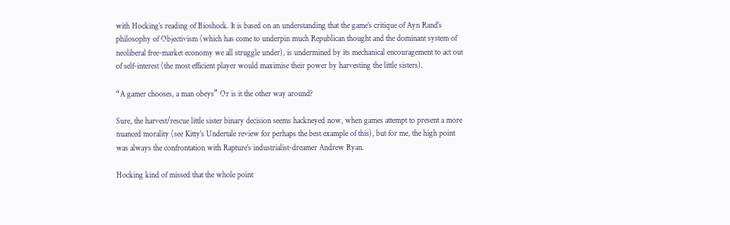with Hocking’s reading of Bioshock. It is based on an understanding that the game’s critique of Ayn Rand’s philosophy of Objectivism (which has come to underpin much Republican thought and the dominant system of neoliberal free-market economy we all struggle under), is undermined by its mechanical encouragement to act out of self-interest (the most efficient player would maximise their power by harvesting the little sisters).

“A gamer chooses, a man obeys” Or is it the other way around?

Sure, the harvest/rescue little sister binary decision seems hackneyed now, when games attempt to present a more nuanced morality (see Kitty’s Undertale review for perhaps the best example of this), but for me, the high point was always the confrontation with Rapture’s industrialist-dreamer Andrew Ryan.

Hocking kind of missed that the whole point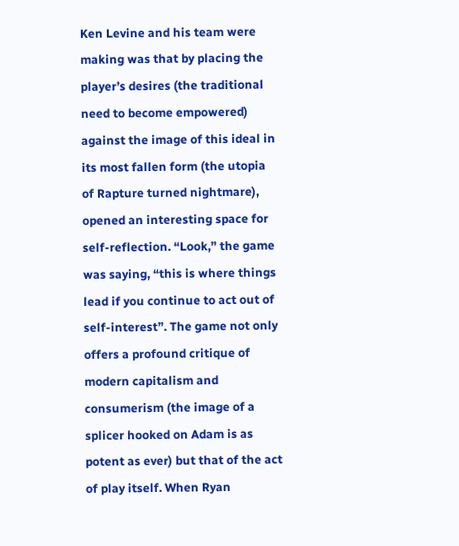Ken Levine and his team were making was that by placing the player’s desires (the traditional need to become empowered) against the image of this ideal in its most fallen form (the utopia of Rapture turned nightmare), opened an interesting space for self-reflection. “Look,” the game was saying, “this is where things lead if you continue to act out of self-interest”. The game not only offers a profound critique of modern capitalism and consumerism (the image of a splicer hooked on Adam is as potent as ever) but that of the act of play itself. When Ryan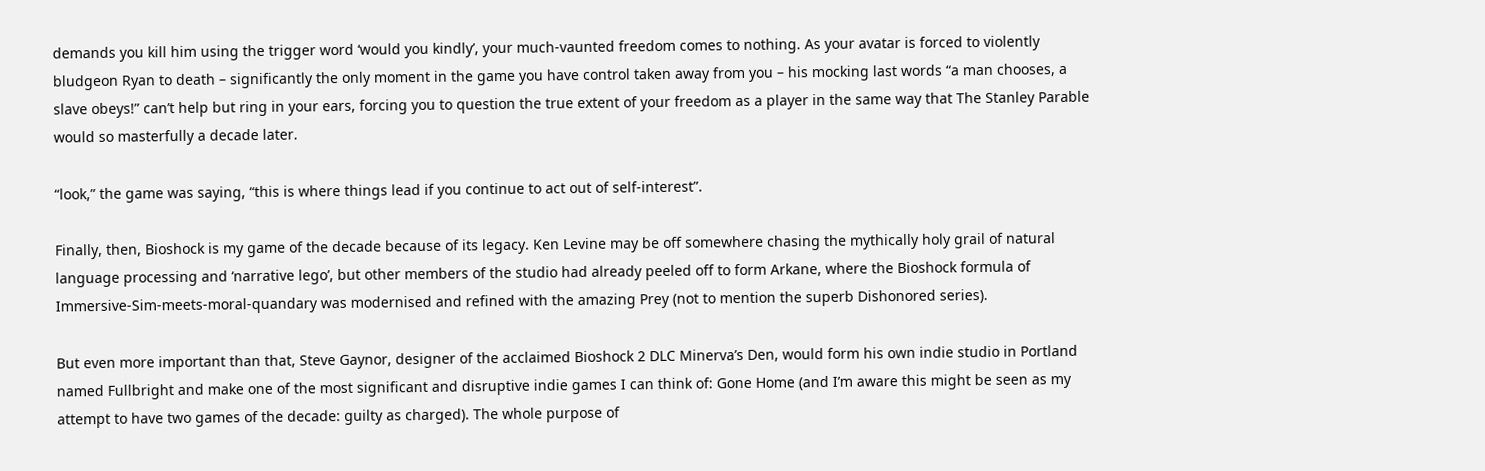demands you kill him using the trigger word ‘would you kindly’, your much-vaunted freedom comes to nothing. As your avatar is forced to violently bludgeon Ryan to death – significantly the only moment in the game you have control taken away from you – his mocking last words “a man chooses, a slave obeys!” can’t help but ring in your ears, forcing you to question the true extent of your freedom as a player in the same way that The Stanley Parable would so masterfully a decade later.

“look,” the game was saying, “this is where things lead if you continue to act out of self-interest”.

Finally, then, Bioshock is my game of the decade because of its legacy. Ken Levine may be off somewhere chasing the mythically holy grail of natural language processing and ‘narrative lego’, but other members of the studio had already peeled off to form Arkane, where the Bioshock formula of Immersive-Sim-meets-moral-quandary was modernised and refined with the amazing Prey (not to mention the superb Dishonored series).

But even more important than that, Steve Gaynor, designer of the acclaimed Bioshock 2 DLC Minerva’s Den, would form his own indie studio in Portland named Fullbright and make one of the most significant and disruptive indie games I can think of: Gone Home (and I’m aware this might be seen as my attempt to have two games of the decade: guilty as charged). The whole purpose of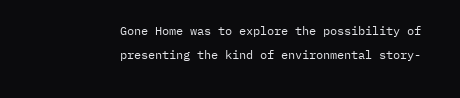Gone Home was to explore the possibility of presenting the kind of environmental story-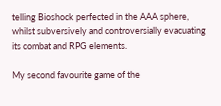telling Bioshock perfected in the AAA sphere, whilst subversively and controversially evacuating its combat and RPG elements.

My second favourite game of the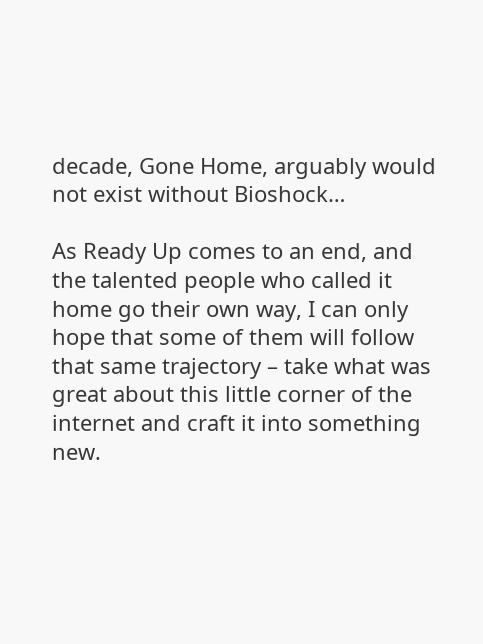decade, Gone Home, arguably would not exist without Bioshock…

As Ready Up comes to an end, and the talented people who called it home go their own way, I can only hope that some of them will follow that same trajectory – take what was great about this little corner of the internet and craft it into something new.